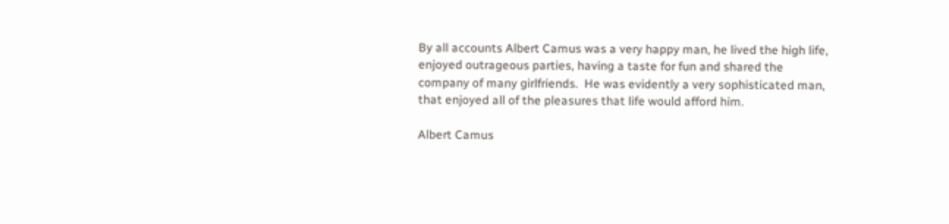By all accounts Albert Camus was a very happy man, he lived the high life, enjoyed outrageous parties, having a taste for fun and shared the company of many girlfriends.  He was evidently a very sophisticated man, that enjoyed all of the pleasures that life would afford him.

Albert Camus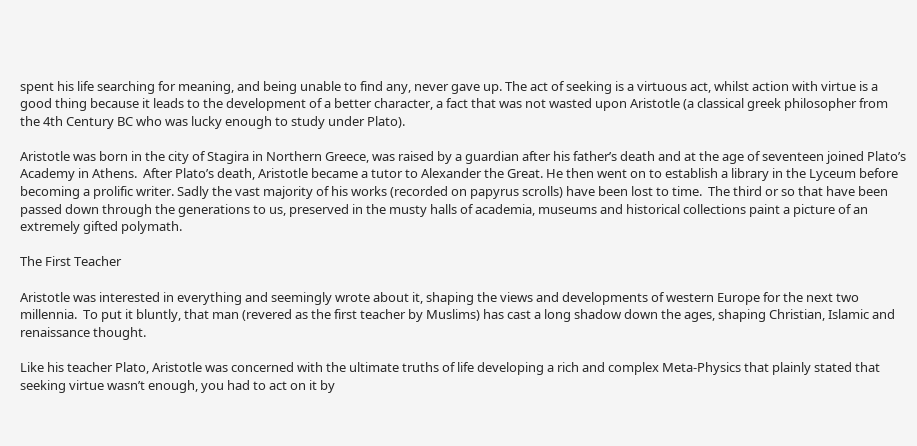spent his life searching for meaning, and being unable to find any, never gave up. The act of seeking is a virtuous act, whilst action with virtue is a good thing because it leads to the development of a better character, a fact that was not wasted upon Aristotle (a classical greek philosopher from the 4th Century BC who was lucky enough to study under Plato).

Aristotle was born in the city of Stagira in Northern Greece, was raised by a guardian after his father’s death and at the age of seventeen joined Plato’s Academy in Athens.  After Plato’s death, Aristotle became a tutor to Alexander the Great. He then went on to establish a library in the Lyceum before becoming a prolific writer. Sadly the vast majority of his works (recorded on papyrus scrolls) have been lost to time.  The third or so that have been passed down through the generations to us, preserved in the musty halls of academia, museums and historical collections paint a picture of an extremely gifted polymath.

The First Teacher

Aristotle was interested in everything and seemingly wrote about it, shaping the views and developments of western Europe for the next two millennia.  To put it bluntly, that man (revered as the first teacher by Muslims) has cast a long shadow down the ages, shaping Christian, Islamic and renaissance thought.

Like his teacher Plato, Aristotle was concerned with the ultimate truths of life developing a rich and complex Meta-Physics that plainly stated that seeking virtue wasn’t enough, you had to act on it by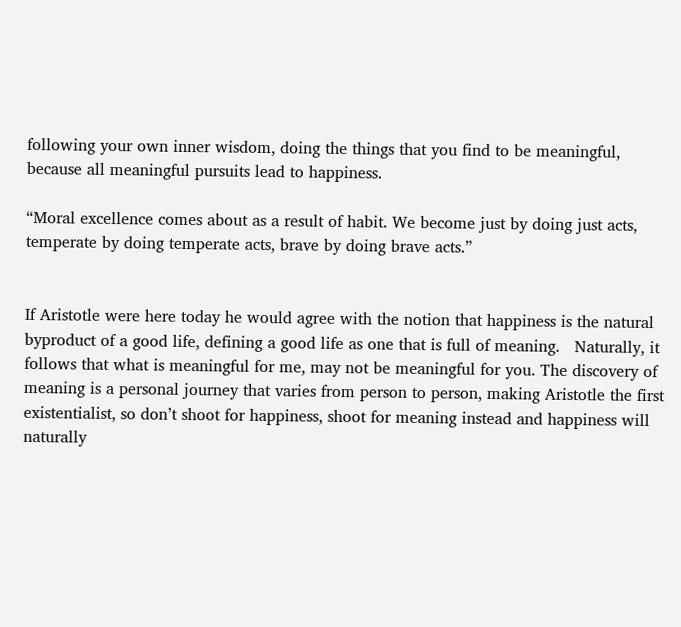following your own inner wisdom, doing the things that you find to be meaningful, because all meaningful pursuits lead to happiness.

“Moral excellence comes about as a result of habit. We become just by doing just acts, temperate by doing temperate acts, brave by doing brave acts.”


If Aristotle were here today he would agree with the notion that happiness is the natural byproduct of a good life, defining a good life as one that is full of meaning.   Naturally, it follows that what is meaningful for me, may not be meaningful for you. The discovery of meaning is a personal journey that varies from person to person, making Aristotle the first existentialist, so don’t shoot for happiness, shoot for meaning instead and happiness will naturally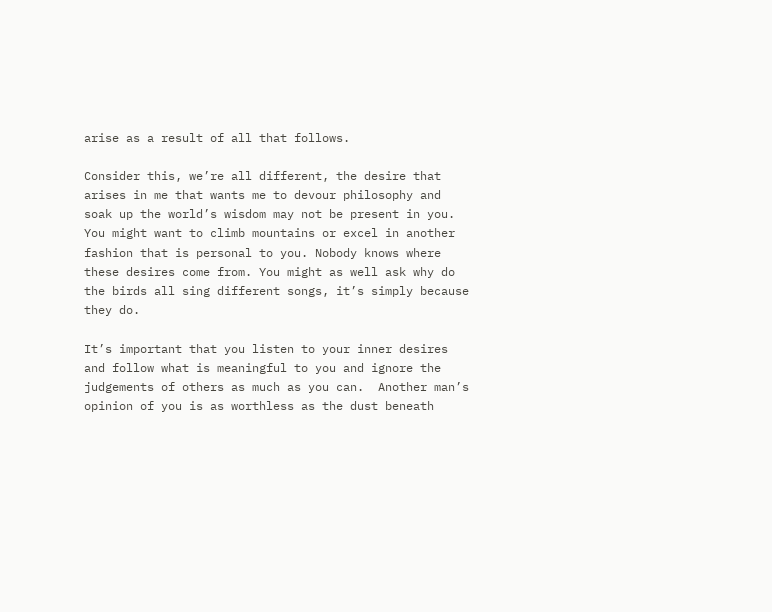arise as a result of all that follows.

Consider this, we’re all different, the desire that arises in me that wants me to devour philosophy and soak up the world’s wisdom may not be present in you.  You might want to climb mountains or excel in another fashion that is personal to you. Nobody knows where these desires come from. You might as well ask why do the birds all sing different songs, it’s simply because they do.

It’s important that you listen to your inner desires and follow what is meaningful to you and ignore the judgements of others as much as you can.  Another man’s opinion of you is as worthless as the dust beneath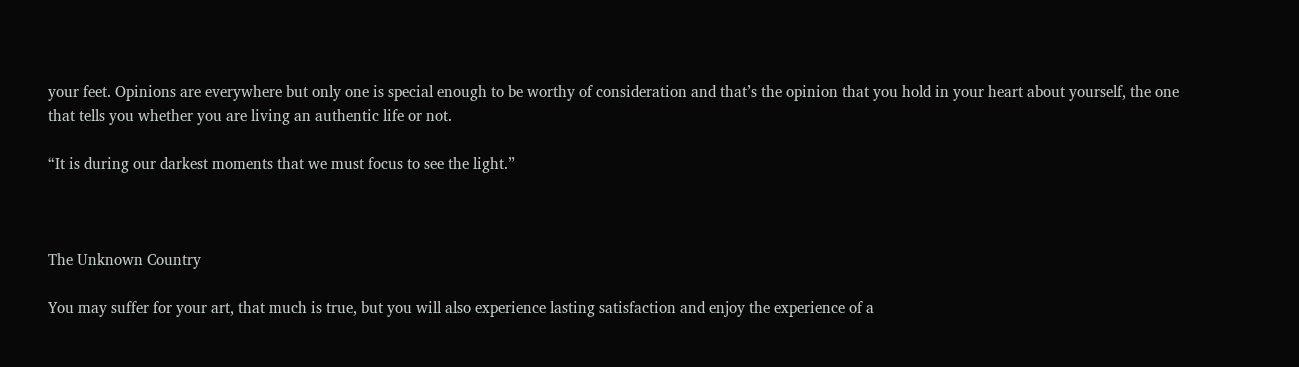your feet. Opinions are everywhere but only one is special enough to be worthy of consideration and that’s the opinion that you hold in your heart about yourself, the one that tells you whether you are living an authentic life or not.

“It is during our darkest moments that we must focus to see the light.”



The Unknown Country

You may suffer for your art, that much is true, but you will also experience lasting satisfaction and enjoy the experience of a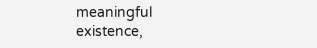meaningful existence,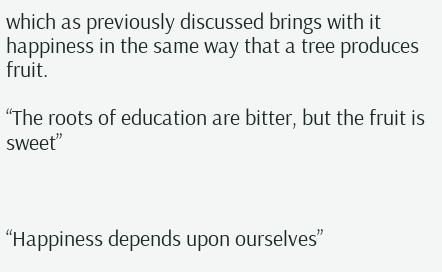which as previously discussed brings with it happiness in the same way that a tree produces fruit.

“The roots of education are bitter, but the fruit is sweet”



“Happiness depends upon ourselves”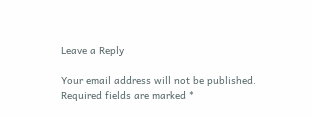Leave a Reply

Your email address will not be published. Required fields are marked *